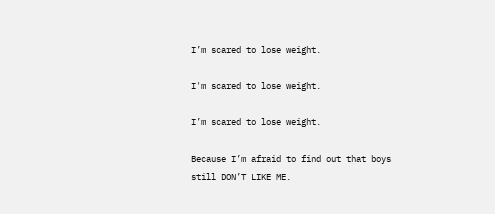I’m scared to lose weight.

I'm scared to lose weight.

I’m scared to lose weight.

Because I’m afraid to find out that boys still DON’T LIKE ME.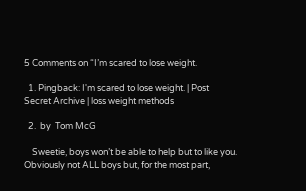5 Comments on “I’m scared to lose weight.

  1. Pingback: I'm scared to lose weight. | Post Secret Archive | loss weight methods

  2.  by  Tom McG

    Sweetie, boys won’t be able to help but to like you. Obviously not ALL boys but, for the most part,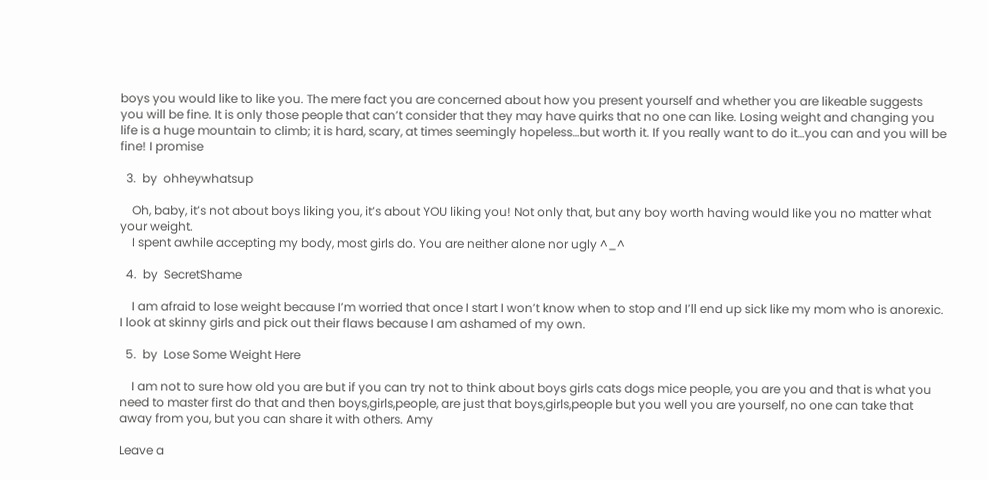boys you would like to like you. The mere fact you are concerned about how you present yourself and whether you are likeable suggests you will be fine. It is only those people that can’t consider that they may have quirks that no one can like. Losing weight and changing you life is a huge mountain to climb; it is hard, scary, at times seemingly hopeless…but worth it. If you really want to do it…you can and you will be fine! I promise

  3.  by  ohheywhatsup

    Oh, baby, it’s not about boys liking you, it’s about YOU liking you! Not only that, but any boy worth having would like you no matter what your weight.
    I spent awhile accepting my body, most girls do. You are neither alone nor ugly ^_^

  4.  by  SecretShame

    I am afraid to lose weight because I’m worried that once I start I won’t know when to stop and I’ll end up sick like my mom who is anorexic. I look at skinny girls and pick out their flaws because I am ashamed of my own.

  5.  by  Lose Some Weight Here

    I am not to sure how old you are but if you can try not to think about boys girls cats dogs mice people, you are you and that is what you need to master first do that and then boys,girls,people, are just that boys,girls,people but you well you are yourself, no one can take that away from you, but you can share it with others. Amy

Leave a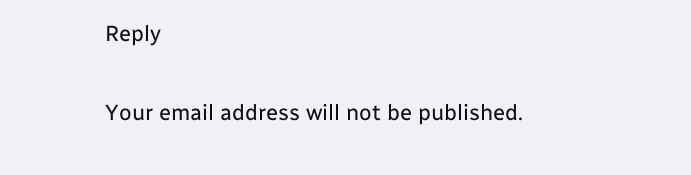Reply

Your email address will not be published.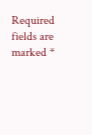Required fields are marked *